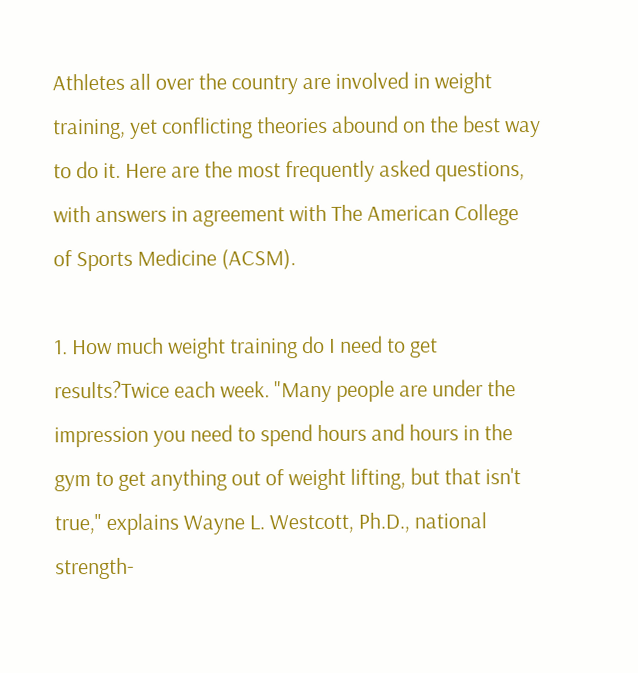Athletes all over the country are involved in weight training, yet conflicting theories abound on the best way to do it. Here are the most frequently asked questions, with answers in agreement with The American College of Sports Medicine (ACSM).

1. How much weight training do I need to get results?Twice each week. "Many people are under the impression you need to spend hours and hours in the gym to get anything out of weight lifting, but that isn't true," explains Wayne L. Westcott, Ph.D., national strength-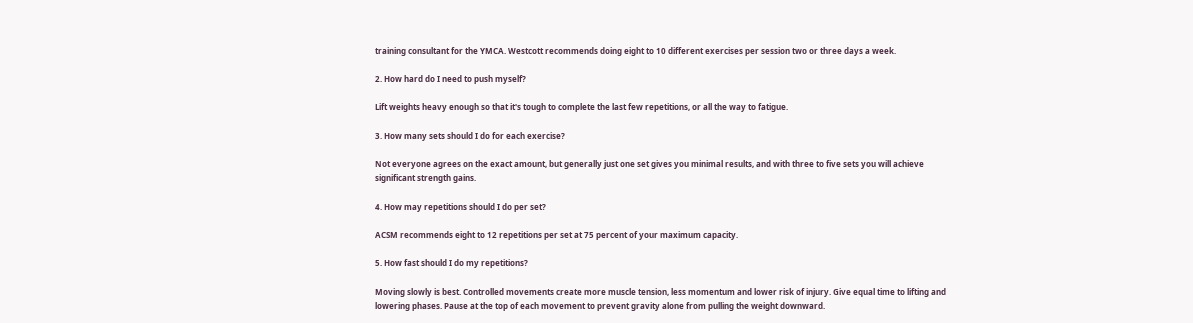training consultant for the YMCA. Westcott recommends doing eight to 10 different exercises per session two or three days a week.

2. How hard do I need to push myself?

Lift weights heavy enough so that it's tough to complete the last few repetitions, or all the way to fatigue.

3. How many sets should I do for each exercise?

Not everyone agrees on the exact amount, but generally just one set gives you minimal results, and with three to five sets you will achieve significant strength gains.

4. How may repetitions should I do per set?

ACSM recommends eight to 12 repetitions per set at 75 percent of your maximum capacity.

5. How fast should I do my repetitions?

Moving slowly is best. Controlled movements create more muscle tension, less momentum and lower risk of injury. Give equal time to lifting and lowering phases. Pause at the top of each movement to prevent gravity alone from pulling the weight downward.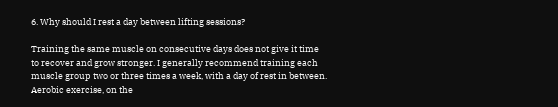6. Why should I rest a day between lifting sessions?

Training the same muscle on consecutive days does not give it time to recover and grow stronger. I generally recommend training each muscle group two or three times a week, with a day of rest in between. Aerobic exercise, on the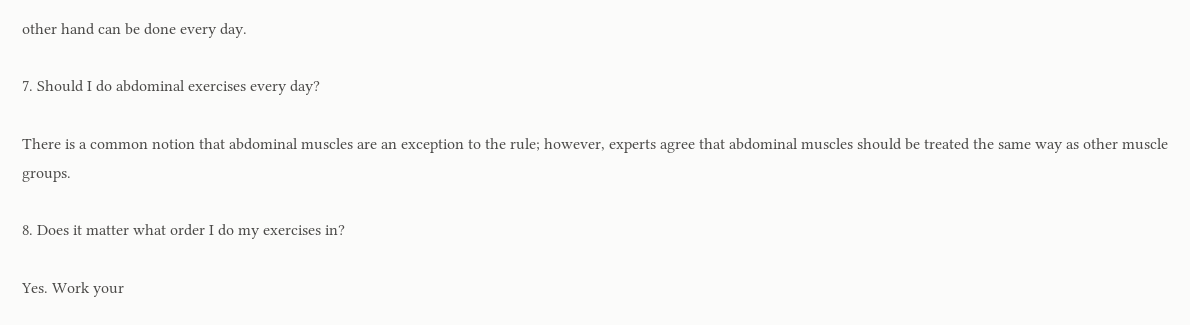other hand can be done every day.

7. Should I do abdominal exercises every day?

There is a common notion that abdominal muscles are an exception to the rule; however, experts agree that abdominal muscles should be treated the same way as other muscle groups.

8. Does it matter what order I do my exercises in?

Yes. Work your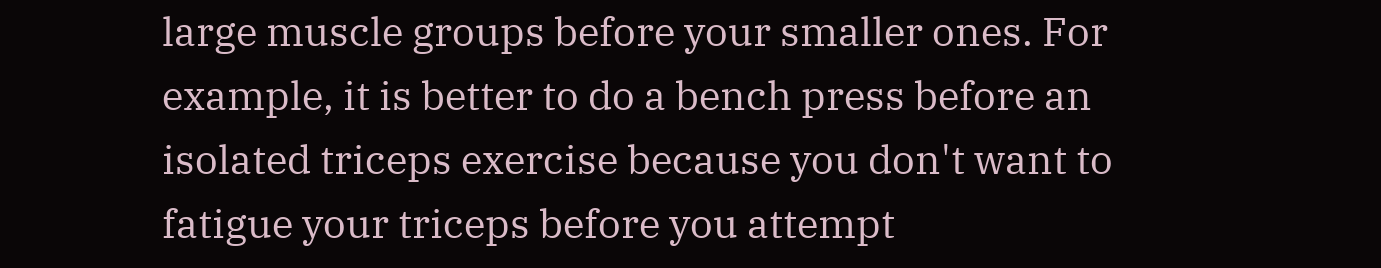large muscle groups before your smaller ones. For example, it is better to do a bench press before an isolated triceps exercise because you don't want to fatigue your triceps before you attempt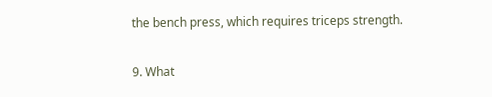the bench press, which requires triceps strength.

9. What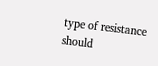type of resistance should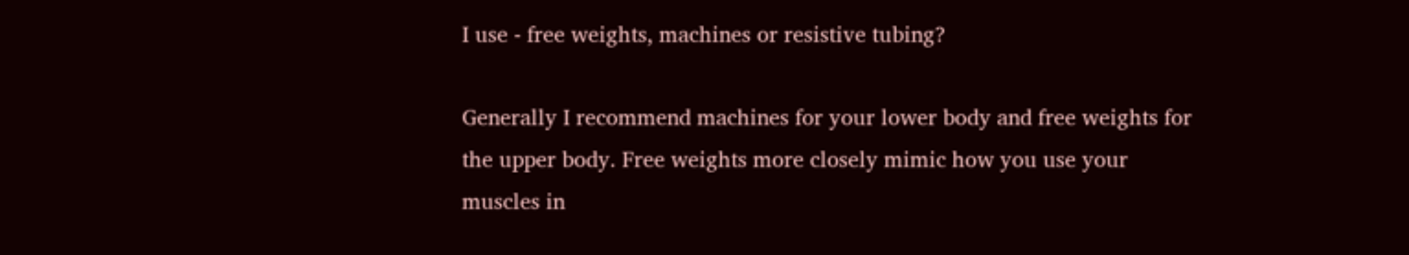I use - free weights, machines or resistive tubing?

Generally I recommend machines for your lower body and free weights for the upper body. Free weights more closely mimic how you use your muscles in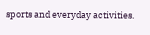sports and everyday activities.